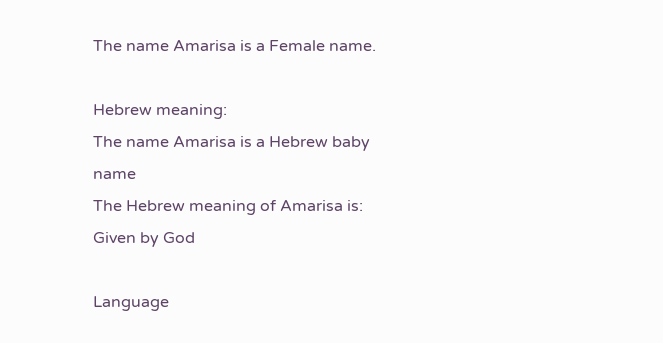The name Amarisa is a Female name.

Hebrew meaning:
The name Amarisa is a Hebrew baby name
The Hebrew meaning of Amarisa is:
Given by God

Language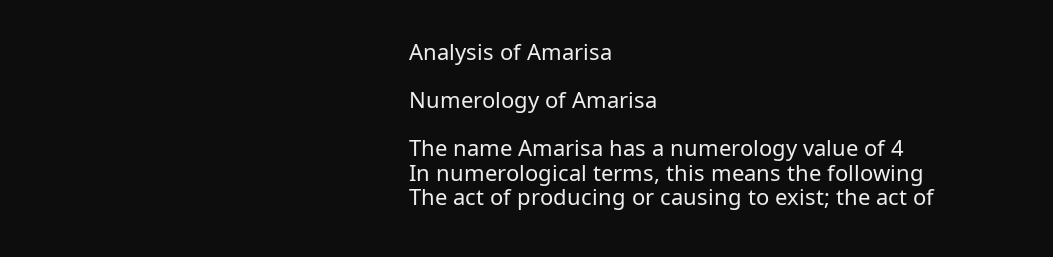Analysis of Amarisa

Numerology of Amarisa

The name Amarisa has a numerology value of 4
In numerological terms, this means the following
The act of producing or causing to exist; the act of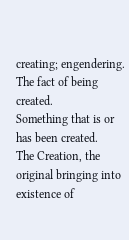creating; engendering.
The fact of being created.
Something that is or has been created.
The Creation, the original bringing into existence of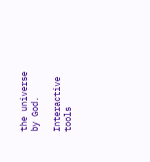the universe by God.

Interactive tools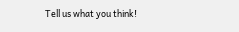Tell us what you think!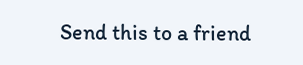Send this to a friend